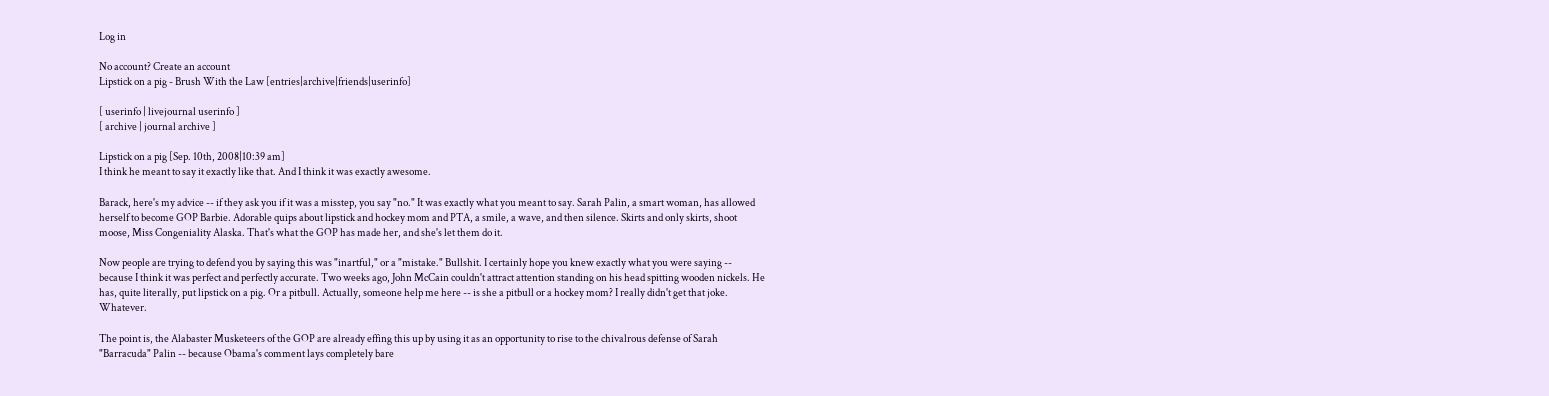Log in

No account? Create an account
Lipstick on a pig - Brush With the Law [entries|archive|friends|userinfo]

[ userinfo | livejournal userinfo ]
[ archive | journal archive ]

Lipstick on a pig [Sep. 10th, 2008|10:39 am]
I think he meant to say it exactly like that. And I think it was exactly awesome.

Barack, here's my advice -- if they ask you if it was a misstep, you say "no." It was exactly what you meant to say. Sarah Palin, a smart woman, has allowed herself to become GOP Barbie. Adorable quips about lipstick and hockey mom and PTA, a smile, a wave, and then silence. Skirts and only skirts, shoot moose, Miss Congeniality Alaska. That's what the GOP has made her, and she's let them do it.

Now people are trying to defend you by saying this was "inartful," or a "mistake." Bullshit. I certainly hope you knew exactly what you were saying -- because I think it was perfect and perfectly accurate. Two weeks ago, John McCain couldn't attract attention standing on his head spitting wooden nickels. He has, quite literally, put lipstick on a pig. Or a pitbull. Actually, someone help me here -- is she a pitbull or a hockey mom? I really didn't get that joke. Whatever.

The point is, the Alabaster Musketeers of the GOP are already effing this up by using it as an opportunity to rise to the chivalrous defense of Sarah "Barracuda" Palin -- because Obama's comment lays completely bare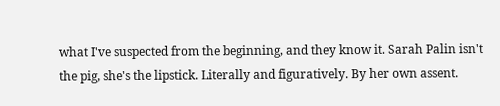what I've suspected from the beginning, and they know it. Sarah Palin isn't the pig, she's the lipstick. Literally and figuratively. By her own assent.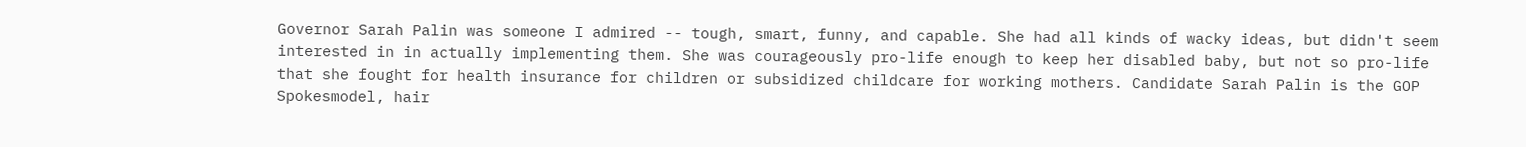Governor Sarah Palin was someone I admired -- tough, smart, funny, and capable. She had all kinds of wacky ideas, but didn't seem interested in in actually implementing them. She was courageously pro-life enough to keep her disabled baby, but not so pro-life that she fought for health insurance for children or subsidized childcare for working mothers. Candidate Sarah Palin is the GOP Spokesmodel, hair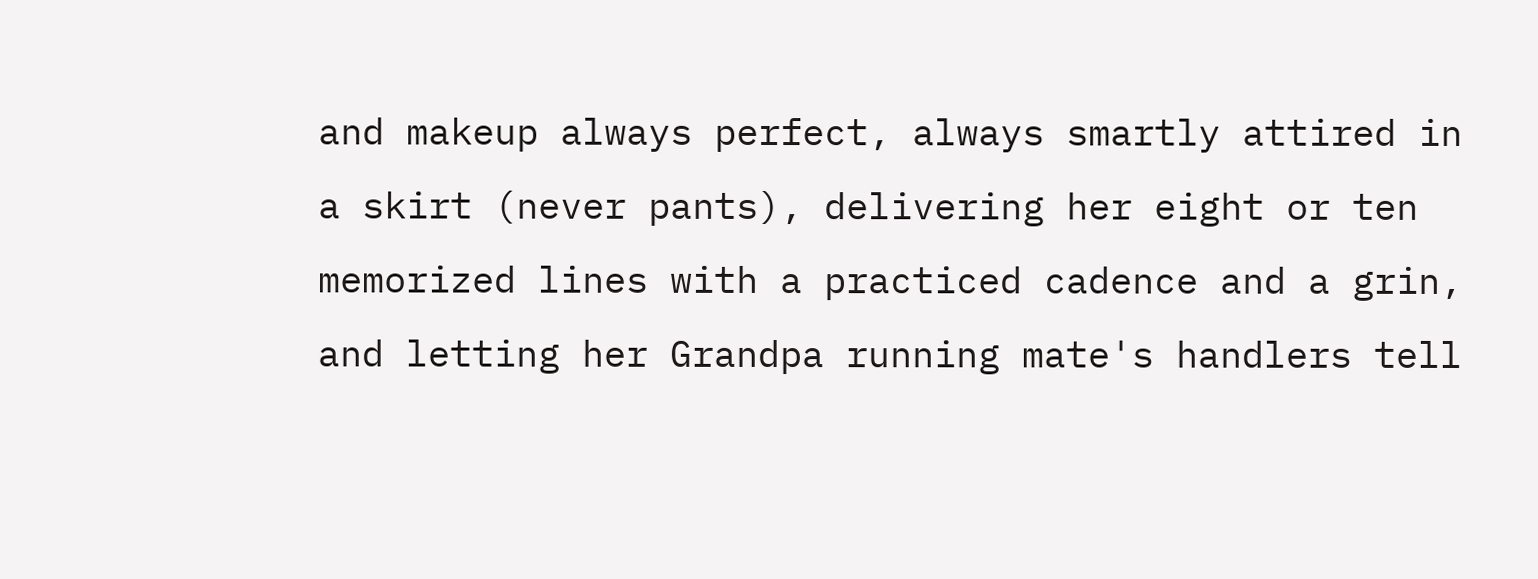and makeup always perfect, always smartly attired in a skirt (never pants), delivering her eight or ten memorized lines with a practiced cadence and a grin, and letting her Grandpa running mate's handlers tell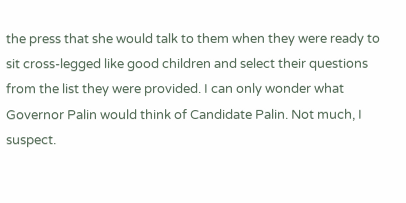the press that she would talk to them when they were ready to sit cross-legged like good children and select their questions from the list they were provided. I can only wonder what Governor Palin would think of Candidate Palin. Not much, I suspect.